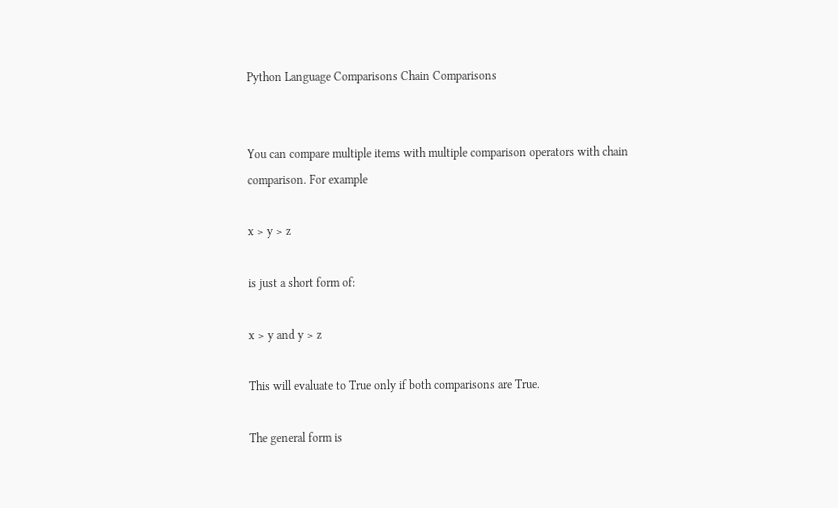Python Language Comparisons Chain Comparisons


You can compare multiple items with multiple comparison operators with chain comparison. For example

x > y > z

is just a short form of:

x > y and y > z

This will evaluate to True only if both comparisons are True.

The general form is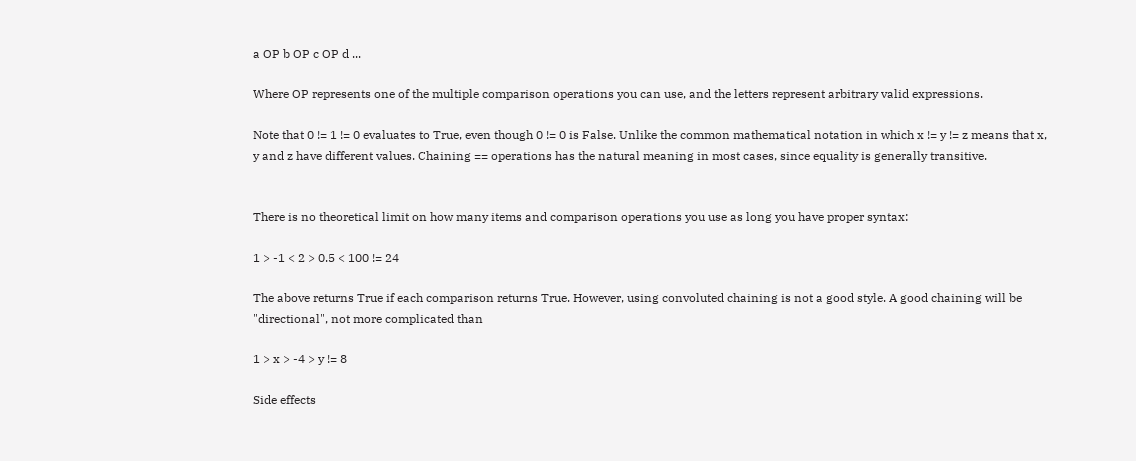a OP b OP c OP d ...

Where OP represents one of the multiple comparison operations you can use, and the letters represent arbitrary valid expressions.

Note that 0 != 1 != 0 evaluates to True, even though 0 != 0 is False. Unlike the common mathematical notation in which x != y != z means that x, y and z have different values. Chaining == operations has the natural meaning in most cases, since equality is generally transitive.


There is no theoretical limit on how many items and comparison operations you use as long you have proper syntax:

1 > -1 < 2 > 0.5 < 100 != 24

The above returns True if each comparison returns True. However, using convoluted chaining is not a good style. A good chaining will be "directional", not more complicated than

1 > x > -4 > y != 8

Side effects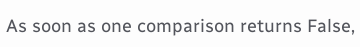As soon as one comparison returns False,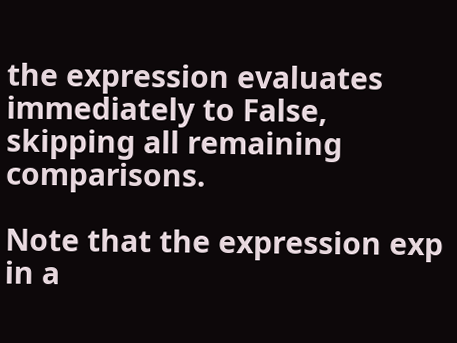the expression evaluates immediately to False, skipping all remaining comparisons.

Note that the expression exp in a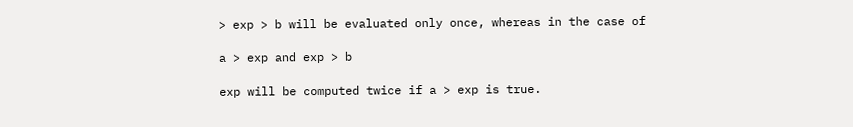> exp > b will be evaluated only once, whereas in the case of

a > exp and exp > b

exp will be computed twice if a > exp is true.